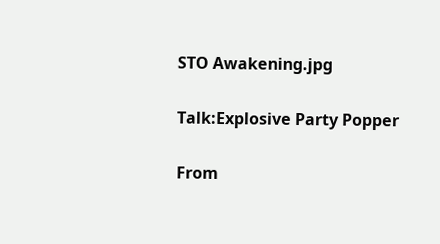STO Awakening.jpg

Talk:Explosive Party Popper

From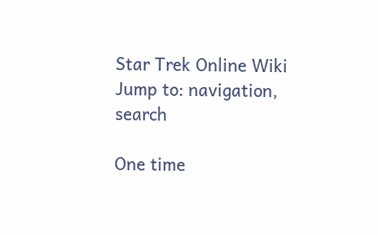Star Trek Online Wiki
Jump to: navigation, search

One time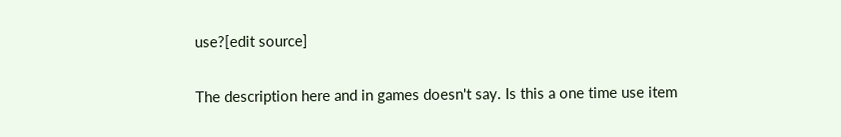use?[edit source]

The description here and in games doesn't say. Is this a one time use item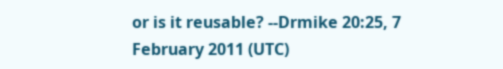or is it reusable? --Drmike 20:25, 7 February 2011 (UTC)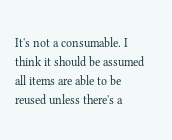It's not a consumable. I think it should be assumed all items are able to be reused unless there's a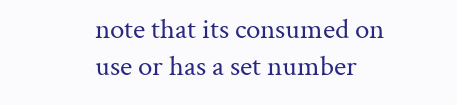note that its consumed on use or has a set number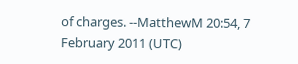of charges. --MatthewM 20:54, 7 February 2011 (UTC)